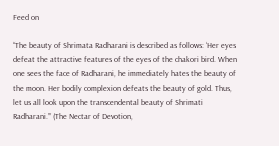Feed on

“The beauty of Shrimata Radharani is described as follows: ‘Her eyes defeat the attractive features of the eyes of the chakori bird. When one sees the face of Radharani, he immediately hates the beauty of the moon. Her bodily complexion defeats the beauty of gold. Thus, let us all look upon the transcendental beauty of Shrimati Radharani.’” (The Nectar of Devotion,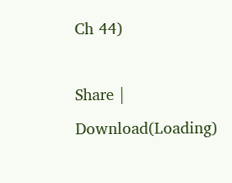Ch 44)

Share | Download(Loading)